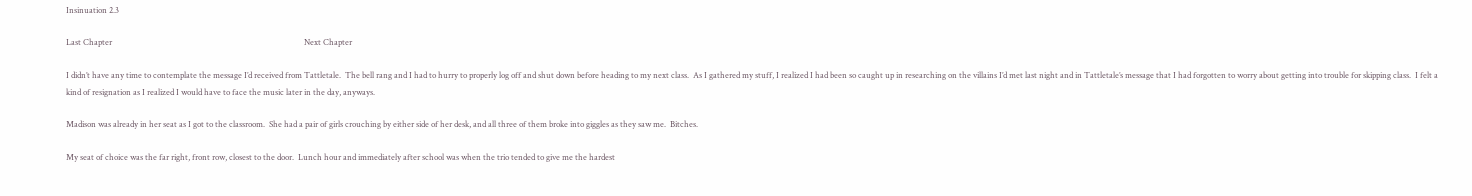Insinuation 2.3

Last Chapter                                                                                                Next Chapter

I didn’t have any time to contemplate the message I’d received from Tattletale.  The bell rang and I had to hurry to properly log off and shut down before heading to my next class.  As I gathered my stuff, I realized I had been so caught up in researching on the villains I’d met last night and in Tattletale’s message that I had forgotten to worry about getting into trouble for skipping class.  I felt a kind of resignation as I realized I would have to face the music later in the day, anyways.

Madison was already in her seat as I got to the classroom.  She had a pair of girls crouching by either side of her desk, and all three of them broke into giggles as they saw me.  Bitches.

My seat of choice was the far right, front row, closest to the door.  Lunch hour and immediately after school was when the trio tended to give me the hardest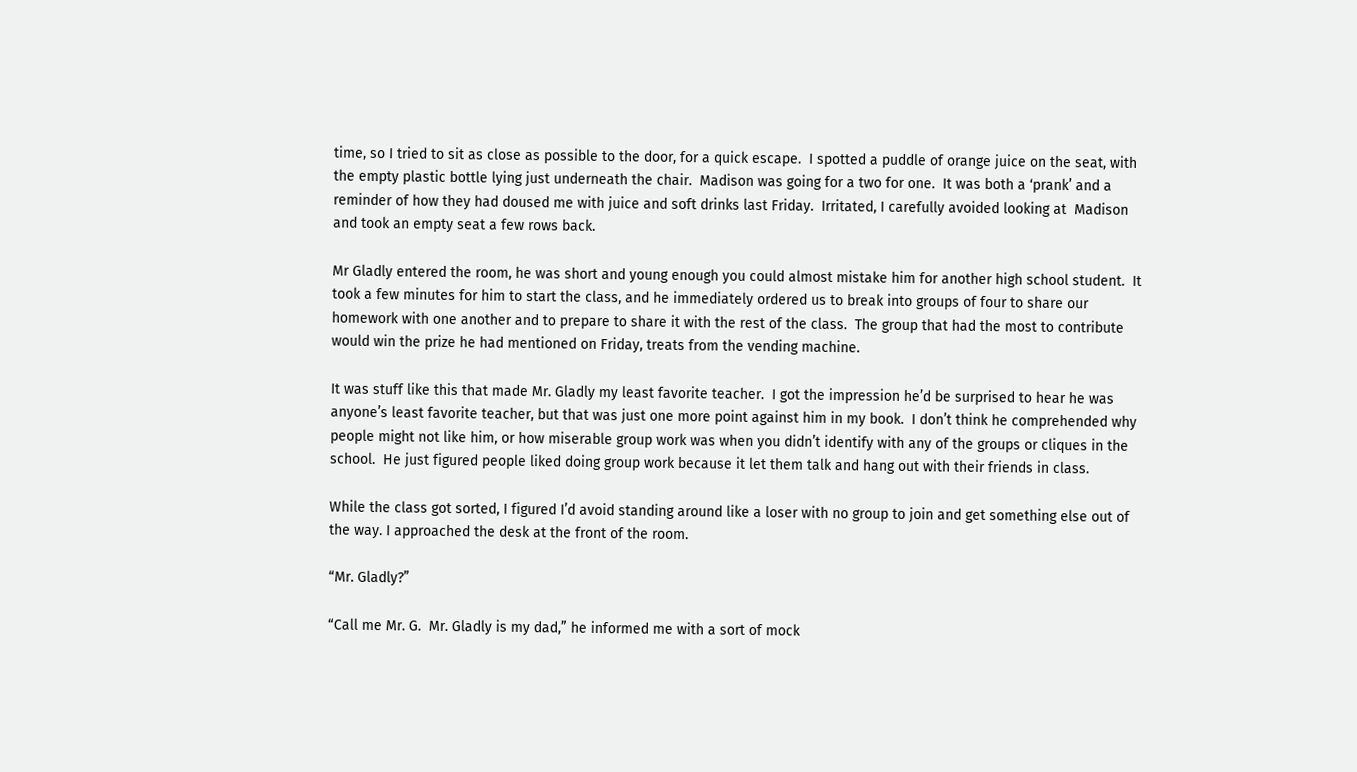time, so I tried to sit as close as possible to the door, for a quick escape.  I spotted a puddle of orange juice on the seat, with the empty plastic bottle lying just underneath the chair.  Madison was going for a two for one.  It was both a ‘prank’ and a reminder of how they had doused me with juice and soft drinks last Friday.  Irritated, I carefully avoided looking at  Madison and took an empty seat a few rows back.

Mr Gladly entered the room, he was short and young enough you could almost mistake him for another high school student.  It took a few minutes for him to start the class, and he immediately ordered us to break into groups of four to share our homework with one another and to prepare to share it with the rest of the class.  The group that had the most to contribute would win the prize he had mentioned on Friday, treats from the vending machine.

It was stuff like this that made Mr. Gladly my least favorite teacher.  I got the impression he’d be surprised to hear he was anyone’s least favorite teacher, but that was just one more point against him in my book.  I don’t think he comprehended why people might not like him, or how miserable group work was when you didn’t identify with any of the groups or cliques in the school.  He just figured people liked doing group work because it let them talk and hang out with their friends in class.

While the class got sorted, I figured I’d avoid standing around like a loser with no group to join and get something else out of the way. I approached the desk at the front of the room.

“Mr. Gladly?”

“Call me Mr. G.  Mr. Gladly is my dad,” he informed me with a sort of mock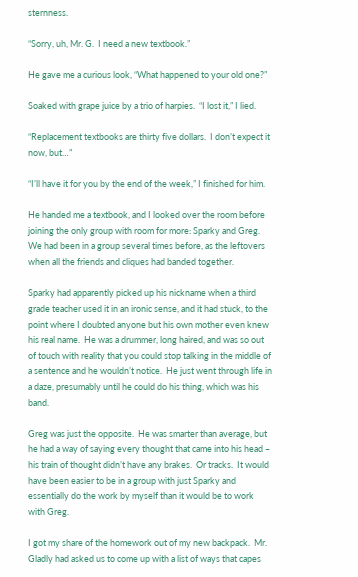sternness.

“Sorry, uh, Mr. G.  I need a new textbook.”

He gave me a curious look, “What happened to your old one?”

Soaked with grape juice by a trio of harpies.  “I lost it,” I lied.

“Replacement textbooks are thirty five dollars.  I don’t expect it now, but…”

“I’ll have it for you by the end of the week,” I finished for him.

He handed me a textbook, and I looked over the room before joining the only group with room for more: Sparky and Greg.  We had been in a group several times before, as the leftovers when all the friends and cliques had banded together.

Sparky had apparently picked up his nickname when a third grade teacher used it in an ironic sense, and it had stuck, to the point where I doubted anyone but his own mother even knew his real name.  He was a drummer, long haired, and was so out of touch with reality that you could stop talking in the middle of a sentence and he wouldn’t notice.  He just went through life in a daze, presumably until he could do his thing, which was his band.

Greg was just the opposite.  He was smarter than average, but he had a way of saying every thought that came into his head – his train of thought didn’t have any brakes.  Or tracks.  It would have been easier to be in a group with just Sparky and essentially do the work by myself than it would be to work with Greg.

I got my share of the homework out of my new backpack.  Mr. Gladly had asked us to come up with a list of ways that capes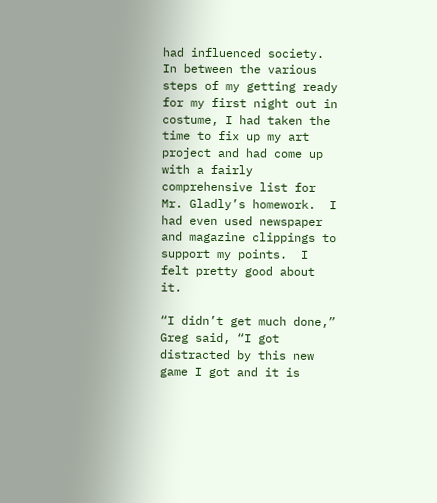had influenced society.  In between the various steps of my getting ready for my first night out in costume, I had taken the time to fix up my art project and had come up with a fairly comprehensive list for Mr. Gladly’s homework.  I had even used newspaper and magazine clippings to support my points.  I felt pretty good about it.

“I didn’t get much done,” Greg said, “I got distracted by this new game I got and it is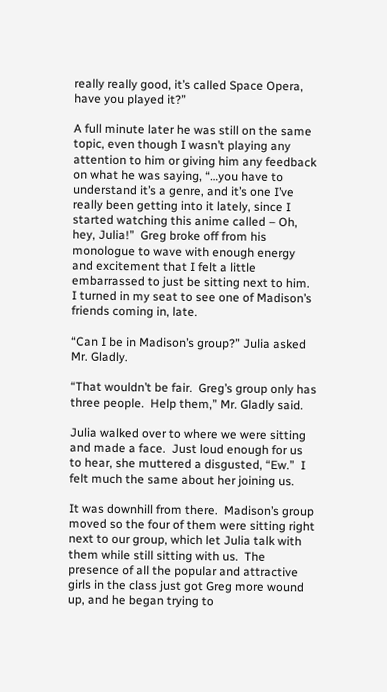really really good, it’s called Space Opera, have you played it?”

A full minute later he was still on the same topic, even though I wasn’t playing any attention to him or giving him any feedback on what he was saying, “…you have to understand it’s a genre, and it’s one I’ve really been getting into it lately, since I started watching this anime called – Oh, hey, Julia!”  Greg broke off from his monologue to wave with enough energy and excitement that I felt a little embarrassed to just be sitting next to him.  I turned in my seat to see one of Madison’s friends coming in, late.

“Can I be in Madison’s group?” Julia asked Mr. Gladly.

“That wouldn’t be fair.  Greg’s group only has three people.  Help them,” Mr. Gladly said.

Julia walked over to where we were sitting and made a face.  Just loud enough for us to hear, she muttered a disgusted, “Ew.”  I felt much the same about her joining us.

It was downhill from there.  Madison’s group moved so the four of them were sitting right next to our group, which let Julia talk with them while still sitting with us.  The presence of all the popular and attractive girls in the class just got Greg more wound up, and he began trying to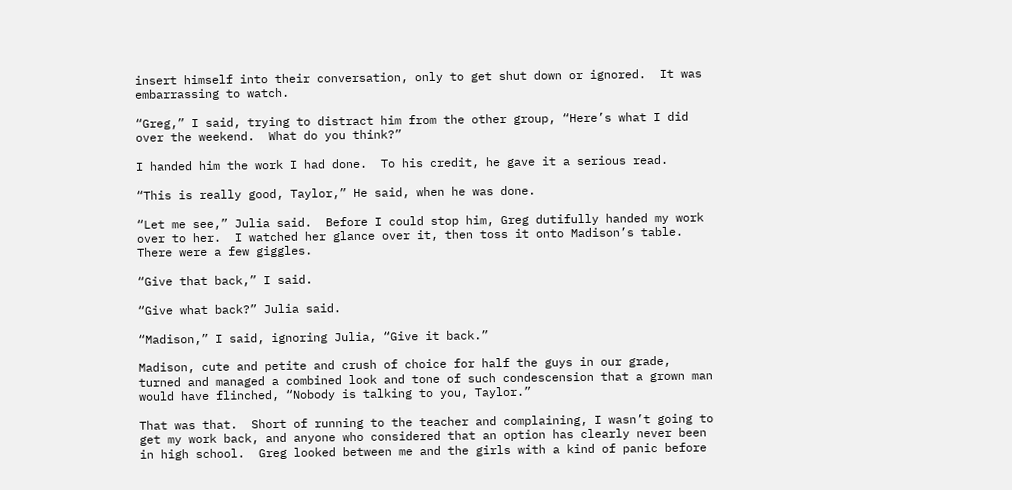insert himself into their conversation, only to get shut down or ignored.  It was embarrassing to watch.

“Greg,” I said, trying to distract him from the other group, “Here’s what I did over the weekend.  What do you think?”

I handed him the work I had done.  To his credit, he gave it a serious read.

“This is really good, Taylor,” He said, when he was done.

“Let me see,” Julia said.  Before I could stop him, Greg dutifully handed my work over to her.  I watched her glance over it, then toss it onto Madison’s table.  There were a few giggles.

“Give that back,” I said.

“Give what back?” Julia said.

“Madison,” I said, ignoring Julia, “Give it back.”

Madison, cute and petite and crush of choice for half the guys in our grade, turned and managed a combined look and tone of such condescension that a grown man would have flinched, “Nobody is talking to you, Taylor.”

That was that.  Short of running to the teacher and complaining, I wasn’t going to get my work back, and anyone who considered that an option has clearly never been in high school.  Greg looked between me and the girls with a kind of panic before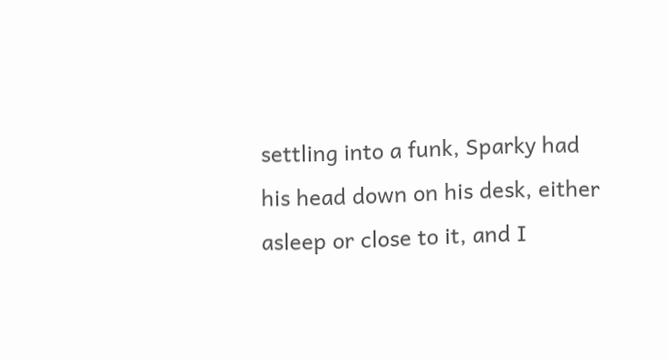settling into a funk, Sparky had his head down on his desk, either asleep or close to it, and I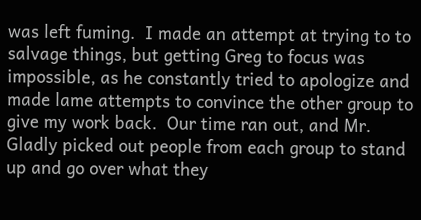was left fuming.  I made an attempt at trying to to salvage things, but getting Greg to focus was impossible, as he constantly tried to apologize and made lame attempts to convince the other group to give my work back.  Our time ran out, and Mr. Gladly picked out people from each group to stand up and go over what they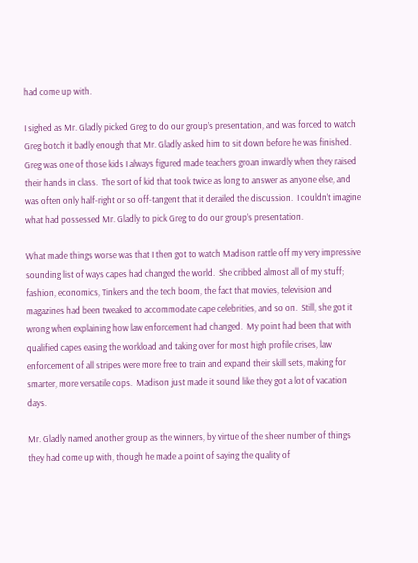had come up with.

I sighed as Mr. Gladly picked Greg to do our group’s presentation, and was forced to watch Greg botch it badly enough that Mr. Gladly asked him to sit down before he was finished.  Greg was one of those kids I always figured made teachers groan inwardly when they raised their hands in class.  The sort of kid that took twice as long to answer as anyone else, and was often only half-right or so off-tangent that it derailed the discussion.  I couldn’t imagine what had possessed Mr. Gladly to pick Greg to do our group’s presentation.

What made things worse was that I then got to watch Madison rattle off my very impressive sounding list of ways capes had changed the world.  She cribbed almost all of my stuff; fashion, economics, Tinkers and the tech boom, the fact that movies, television and magazines had been tweaked to accommodate cape celebrities, and so on.  Still, she got it wrong when explaining how law enforcement had changed.  My point had been that with qualified capes easing the workload and taking over for most high profile crises, law enforcement of all stripes were more free to train and expand their skill sets, making for smarter, more versatile cops.  Madison just made it sound like they got a lot of vacation days.

Mr. Gladly named another group as the winners, by virtue of the sheer number of things they had come up with, though he made a point of saying the quality of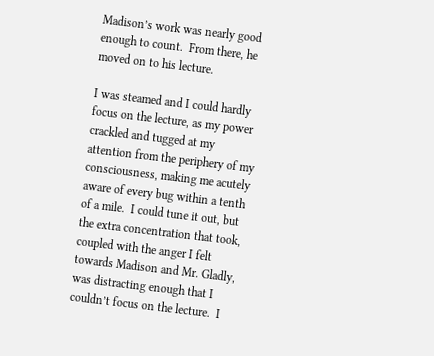Madison’s work was nearly good enough to count.  From there, he moved on to his lecture.

I was steamed and I could hardly focus on the lecture, as my power crackled and tugged at my attention from the periphery of my consciousness, making me acutely aware of every bug within a tenth of a mile.  I could tune it out, but the extra concentration that took, coupled with the anger I felt towards Madison and Mr. Gladly, was distracting enough that I couldn’t focus on the lecture.  I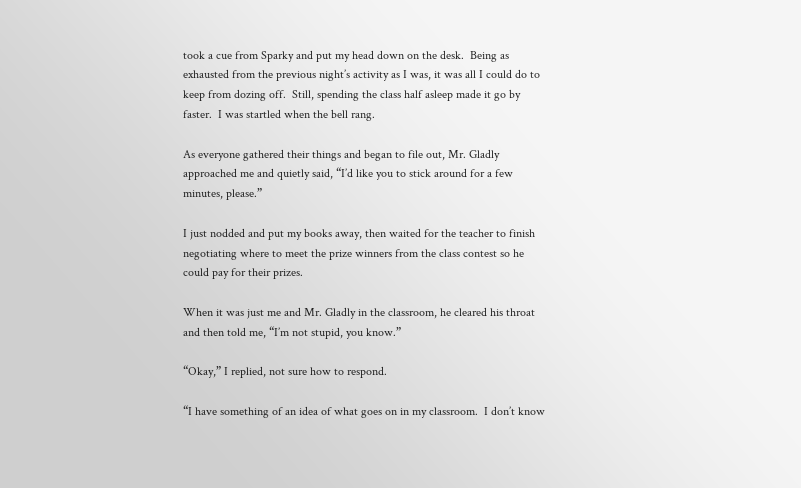took a cue from Sparky and put my head down on the desk.  Being as exhausted from the previous night’s activity as I was, it was all I could do to keep from dozing off.  Still, spending the class half asleep made it go by faster.  I was startled when the bell rang.

As everyone gathered their things and began to file out, Mr. Gladly approached me and quietly said, “I’d like you to stick around for a few minutes, please.”

I just nodded and put my books away, then waited for the teacher to finish negotiating where to meet the prize winners from the class contest so he could pay for their prizes.

When it was just me and Mr. Gladly in the classroom, he cleared his throat and then told me, “I’m not stupid, you know.”

“Okay,” I replied, not sure how to respond.

“I have something of an idea of what goes on in my classroom.  I don’t know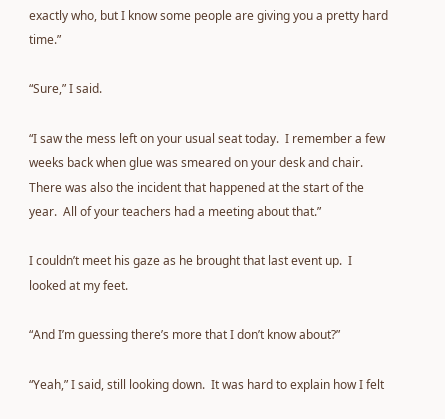exactly who, but I know some people are giving you a pretty hard time.”

“Sure,” I said.

“I saw the mess left on your usual seat today.  I remember a few weeks back when glue was smeared on your desk and chair.  There was also the incident that happened at the start of the year.  All of your teachers had a meeting about that.”

I couldn’t meet his gaze as he brought that last event up.  I looked at my feet.

“And I’m guessing there’s more that I don’t know about?”

“Yeah,” I said, still looking down.  It was hard to explain how I felt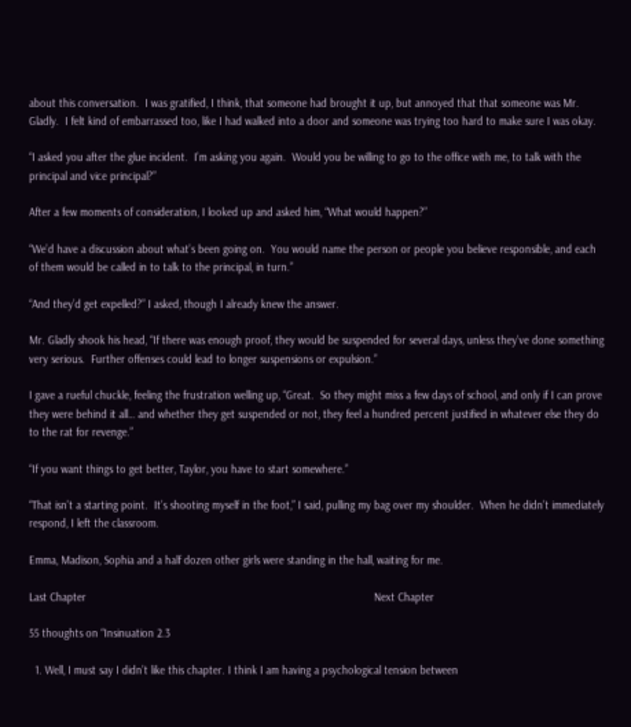about this conversation.  I was gratified, I think, that someone had brought it up, but annoyed that that someone was Mr. Gladly.  I felt kind of embarrassed too, like I had walked into a door and someone was trying too hard to make sure I was okay.

“I asked you after the glue incident.  I’m asking you again.  Would you be willing to go to the office with me, to talk with the principal and vice principal?”

After a few moments of consideration, I looked up and asked him, “What would happen?”

“We’d have a discussion about what’s been going on.  You would name the person or people you believe responsible, and each of them would be called in to talk to the principal, in turn.”

“And they’d get expelled?” I asked, though I already knew the answer.

Mr. Gladly shook his head, “If there was enough proof, they would be suspended for several days, unless they’ve done something very serious.  Further offenses could lead to longer suspensions or expulsion.”

I gave a rueful chuckle, feeling the frustration welling up, “Great.  So they might miss a few days of school, and only if I can prove they were behind it all… and whether they get suspended or not, they feel a hundred percent justified in whatever else they do to the rat for revenge.”

“If you want things to get better, Taylor, you have to start somewhere.”

“That isn’t a starting point.  It’s shooting myself in the foot,” I said, pulling my bag over my shoulder.  When he didn’t immediately respond, I left the classroom.

Emma, Madison, Sophia and a half dozen other girls were standing in the hall, waiting for me.

Last Chapter                                                                                                Next Chapter

55 thoughts on “Insinuation 2.3

  1. Well, I must say I didn’t like this chapter. I think I am having a psychological tension between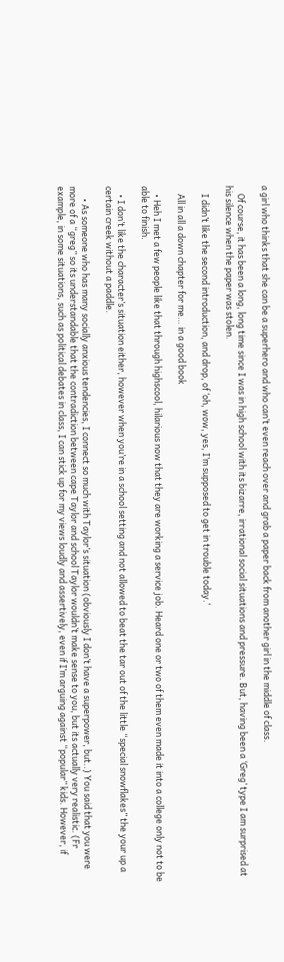a girl who thinks that she can be a superhero and who can’t even reach over and grab a paper back from another girl in the middle of class.

    Of course, it has been a long, long time since I was in high school with its bizarre, irrational social situations and pressure. But, having been a ‘Greg’ type I am surprised at his silence when the paper was stolen.

    I didn’t like the second introduction, and drop, of ‘oh, wow, yes, I’m supposed to get in trouble today.’

    All in all a down chapter for me… in a good book

    • Heh I met a few people like that through highscool, hilarious now that they are working a service job. Heard one or two of them even made it into a college only not to be able to finish.

    • I don’t like the character’s situation either, however when you’re in a school setting and not allowed to beat the tar out of the little “special snowflakes” the your up a certain creek without a paddle.

      • As someone who has many socially anxious tendencies, I connect so much with Taylor’s situation (obviously I don’t have a superpower, but..) You said that you were more of a “greg” so its understandable that the contradiction between cape Taylor and school Taylor wouldn’t make sense to you, but its actually very realistic. (Fr example, in some situations, such as political debates in class, I can stick up for my views loudly and assertively, even if I’m arguing against “popular” kids. However, if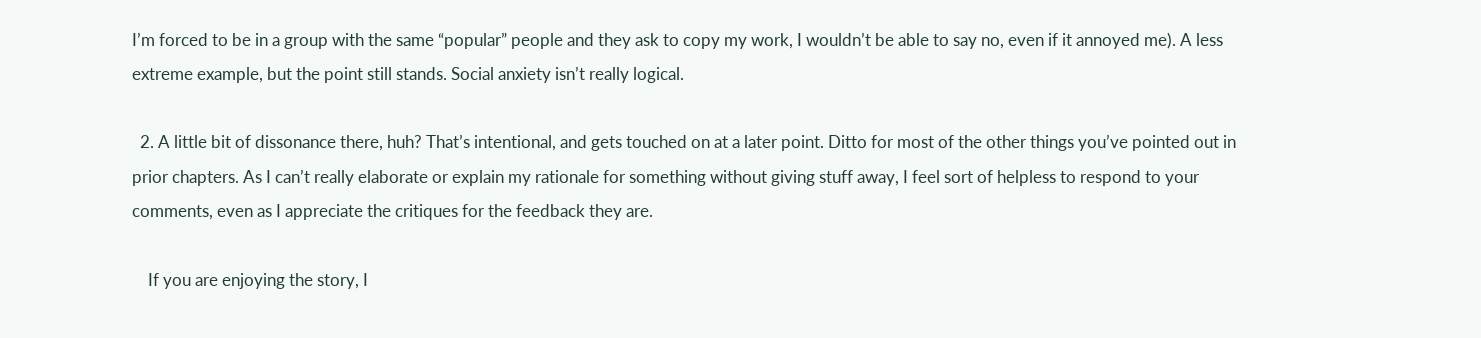I’m forced to be in a group with the same “popular” people and they ask to copy my work, I wouldn’t be able to say no, even if it annoyed me). A less extreme example, but the point still stands. Social anxiety isn’t really logical.

  2. A little bit of dissonance there, huh? That’s intentional, and gets touched on at a later point. Ditto for most of the other things you’ve pointed out in prior chapters. As I can’t really elaborate or explain my rationale for something without giving stuff away, I feel sort of helpless to respond to your comments, even as I appreciate the critiques for the feedback they are.

    If you are enjoying the story, I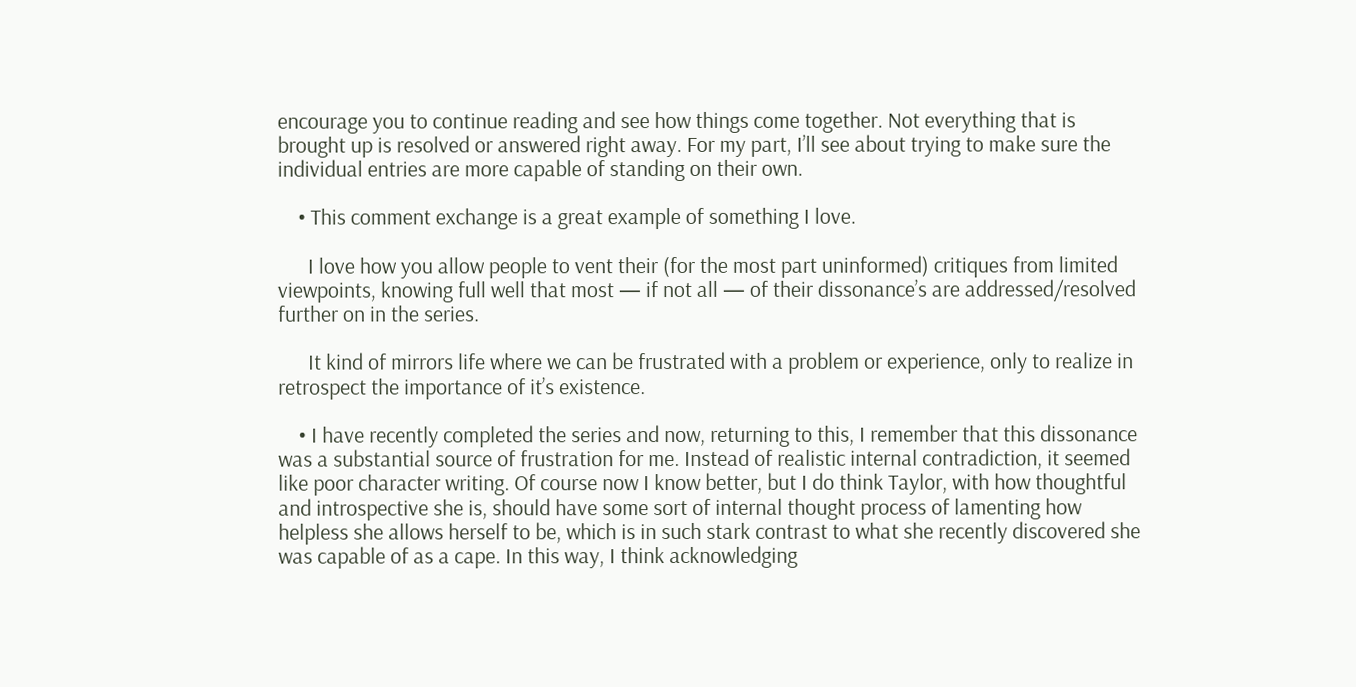encourage you to continue reading and see how things come together. Not everything that is brought up is resolved or answered right away. For my part, I’ll see about trying to make sure the individual entries are more capable of standing on their own.

    • This comment exchange is a great example of something I love.

      I love how you allow people to vent their (for the most part uninformed) critiques from limited viewpoints, knowing full well that most — if not all — of their dissonance’s are addressed/resolved further on in the series.

      It kind of mirrors life where we can be frustrated with a problem or experience, only to realize in retrospect the importance of it’s existence.

    • I have recently completed the series and now, returning to this, I remember that this dissonance was a substantial source of frustration for me. Instead of realistic internal contradiction, it seemed like poor character writing. Of course now I know better, but I do think Taylor, with how thoughtful and introspective she is, should have some sort of internal thought process of lamenting how helpless she allows herself to be, which is in such stark contrast to what she recently discovered she was capable of as a cape. In this way, I think acknowledging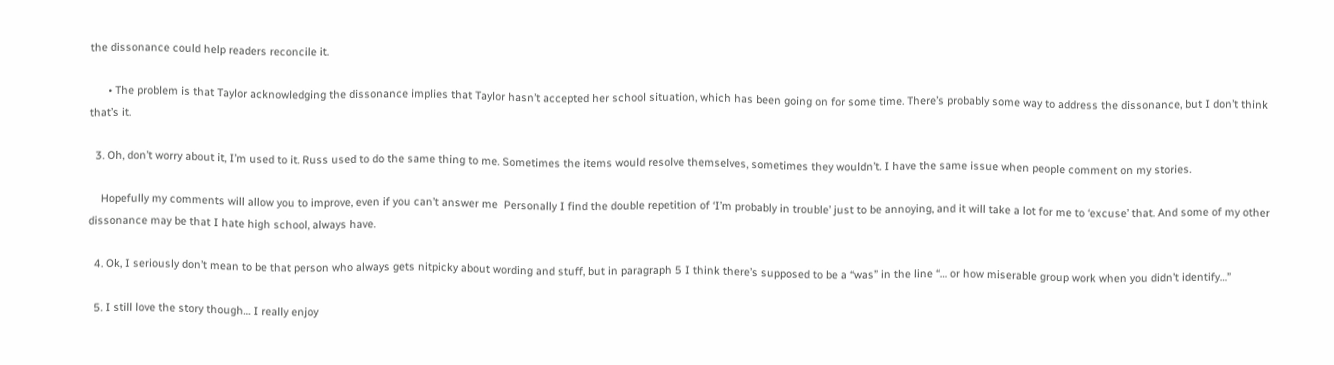the dissonance could help readers reconcile it.

      • The problem is that Taylor acknowledging the dissonance implies that Taylor hasn’t accepted her school situation, which has been going on for some time. There’s probably some way to address the dissonance, but I don’t think that’s it.

  3. Oh, don’t worry about it, I’m used to it. Russ used to do the same thing to me. Sometimes the items would resolve themselves, sometimes they wouldn’t. I have the same issue when people comment on my stories.

    Hopefully my comments will allow you to improve, even if you can’t answer me  Personally I find the double repetition of ‘I’m probably in trouble’ just to be annoying, and it will take a lot for me to ‘excuse’ that. And some of my other dissonance may be that I hate high school, always have.

  4. Ok, I seriously don’t mean to be that person who always gets nitpicky about wording and stuff, but in paragraph 5 I think there’s supposed to be a “was” in the line “… or how miserable group work when you didn’t identify…”

  5. I still love the story though… I really enjoy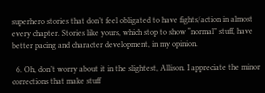superhero stories that don’t feel obligated to have fights/action in almost every chapter. Stories like yours, which stop to show “normal” stuff, have better pacing and character development, in my opinion.

  6. Oh, don’t worry about it in the slightest, Allison. I appreciate the minor corrections that make stuff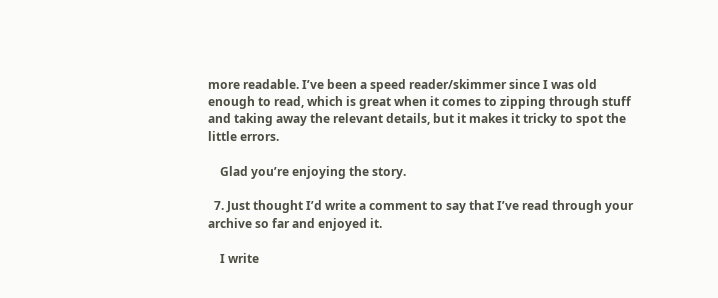more readable. I’ve been a speed reader/skimmer since I was old enough to read, which is great when it comes to zipping through stuff and taking away the relevant details, but it makes it tricky to spot the little errors.

    Glad you’re enjoying the story.

  7. Just thought I’d write a comment to say that I’ve read through your archive so far and enjoyed it.

    I write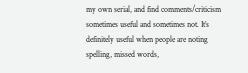my own serial, and find comments/criticism sometimes useful and sometimes not. It’s definitely useful when people are noting spelling, missed words,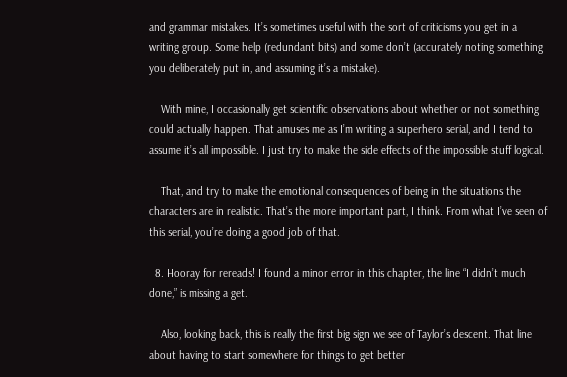and grammar mistakes. It’s sometimes useful with the sort of criticisms you get in a writing group. Some help (redundant bits) and some don’t (accurately noting something you deliberately put in, and assuming it’s a mistake).

    With mine, I occasionally get scientific observations about whether or not something could actually happen. That amuses me as I’m writing a superhero serial, and I tend to assume it’s all impossible. I just try to make the side effects of the impossible stuff logical.

    That, and try to make the emotional consequences of being in the situations the characters are in realistic. That’s the more important part, I think. From what I’ve seen of this serial, you’re doing a good job of that.

  8. Hooray for rereads! I found a minor error in this chapter, the line “I didn’t much done,” is missing a get.

    Also, looking back, this is really the first big sign we see of Taylor’s descent. That line about having to start somewhere for things to get better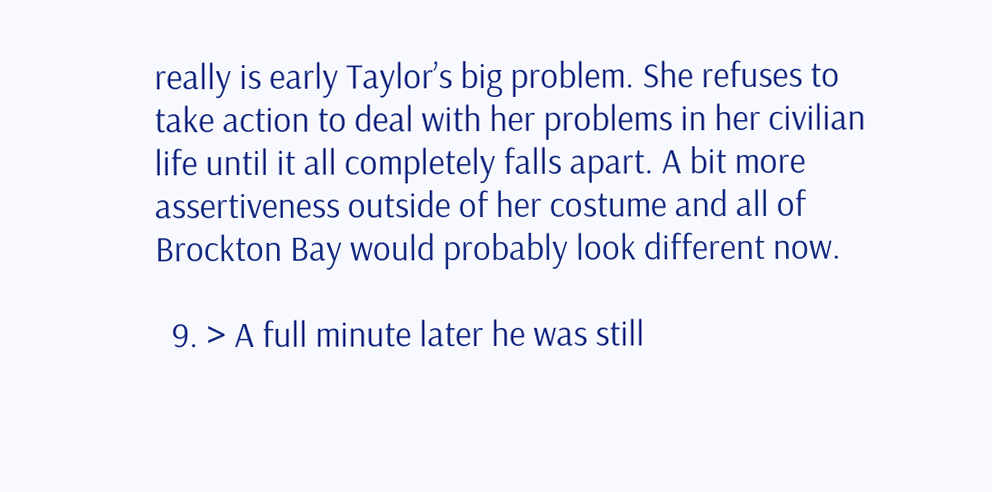really is early Taylor’s big problem. She refuses to take action to deal with her problems in her civilian life until it all completely falls apart. A bit more assertiveness outside of her costume and all of Brockton Bay would probably look different now.

  9. > A full minute later he was still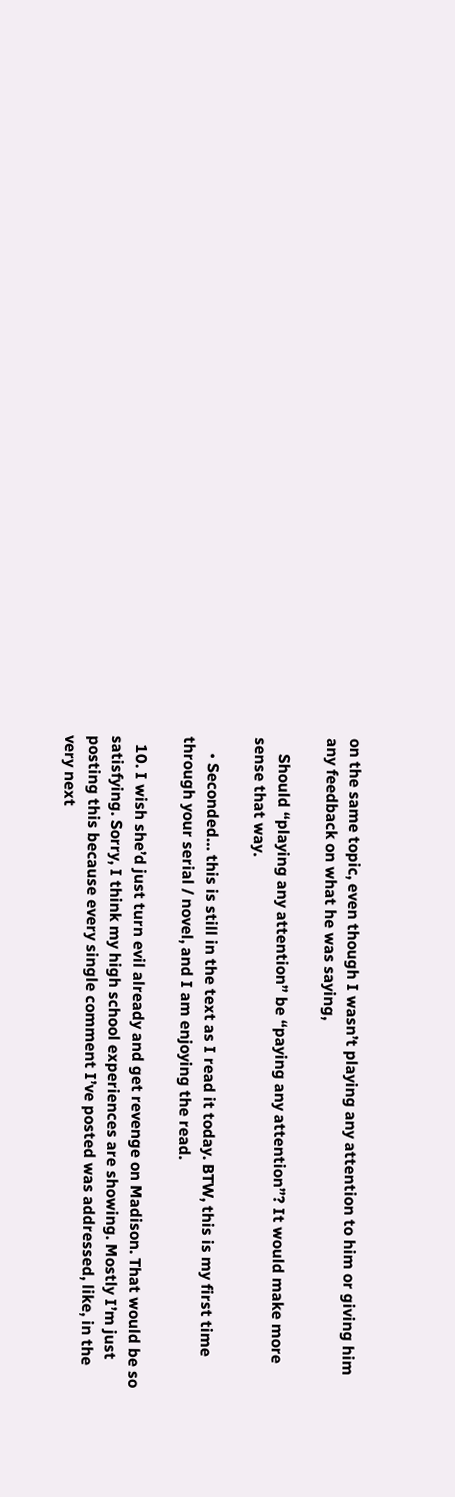on the same topic, even though I wasn’t playing any attention to him or giving him any feedback on what he was saying,

    Should “playing any attention” be “paying any attention”? It would make more sense that way.

    • Seconded… this is still in the text as I read it today. BTW, this is my first time through your serial / novel, and I am enjoying the read.

  10. I wish she’d just turn evil already and get revenge on Madison. That would be so satisfying. Sorry, I think my high school experiences are showing. Mostly I’m just posting this because every single comment I’ve posted was addressed, like, in the very next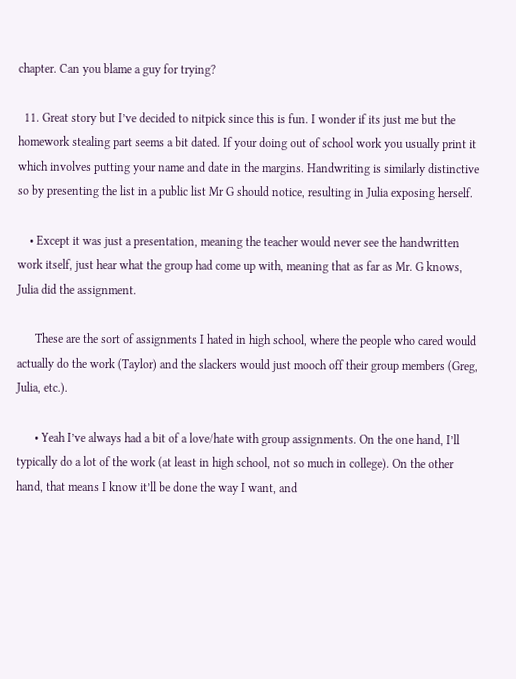chapter. Can you blame a guy for trying?

  11. Great story but I’ve decided to nitpick since this is fun. I wonder if its just me but the homework stealing part seems a bit dated. If your doing out of school work you usually print it which involves putting your name and date in the margins. Handwriting is similarly distinctive so by presenting the list in a public list Mr G should notice, resulting in Julia exposing herself.

    • Except it was just a presentation, meaning the teacher would never see the handwritten work itself, just hear what the group had come up with, meaning that as far as Mr. G knows, Julia did the assignment.

      These are the sort of assignments I hated in high school, where the people who cared would actually do the work (Taylor) and the slackers would just mooch off their group members (Greg, Julia, etc.).

      • Yeah I’ve always had a bit of a love/hate with group assignments. On the one hand, I’ll typically do a lot of the work (at least in high school, not so much in college). On the other hand, that means I know it’ll be done the way I want, and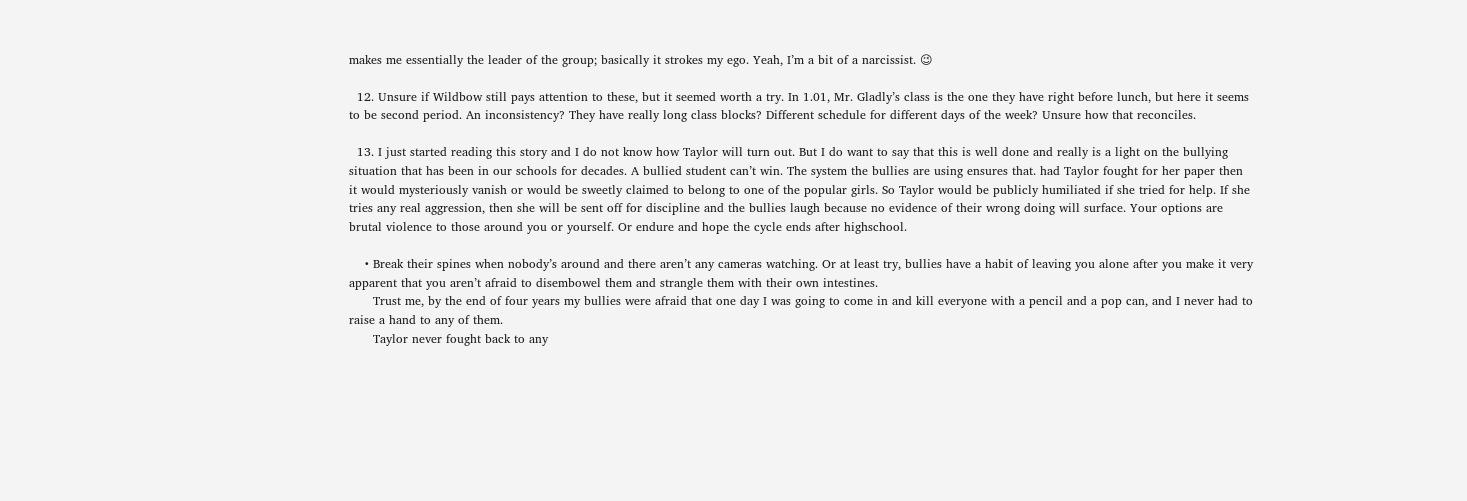makes me essentially the leader of the group; basically it strokes my ego. Yeah, I’m a bit of a narcissist. 😉

  12. Unsure if Wildbow still pays attention to these, but it seemed worth a try. In 1.01, Mr. Gladly’s class is the one they have right before lunch, but here it seems to be second period. An inconsistency? They have really long class blocks? Different schedule for different days of the week? Unsure how that reconciles.

  13. I just started reading this story and I do not know how Taylor will turn out. But I do want to say that this is well done and really is a light on the bullying situation that has been in our schools for decades. A bullied student can’t win. The system the bullies are using ensures that. had Taylor fought for her paper then it would mysteriously vanish or would be sweetly claimed to belong to one of the popular girls. So Taylor would be publicly humiliated if she tried for help. If she tries any real aggression, then she will be sent off for discipline and the bullies laugh because no evidence of their wrong doing will surface. Your options are brutal violence to those around you or yourself. Or endure and hope the cycle ends after highschool.

    • Break their spines when nobody’s around and there aren’t any cameras watching. Or at least try, bullies have a habit of leaving you alone after you make it very apparent that you aren’t afraid to disembowel them and strangle them with their own intestines.
      Trust me, by the end of four years my bullies were afraid that one day I was going to come in and kill everyone with a pencil and a pop can, and I never had to raise a hand to any of them.
      Taylor never fought back to any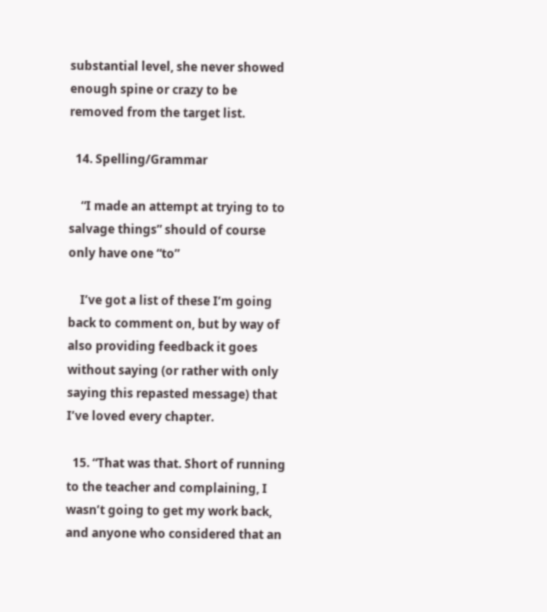substantial level, she never showed enough spine or crazy to be removed from the target list.

  14. Spelling/Grammar

    “I made an attempt at trying to to salvage things” should of course only have one “to”

    I’ve got a list of these I’m going back to comment on, but by way of also providing feedback it goes without saying (or rather with only saying this repasted message) that I’ve loved every chapter.

  15. “That was that. Short of running to the teacher and complaining, I wasn’t going to get my work back, and anyone who considered that an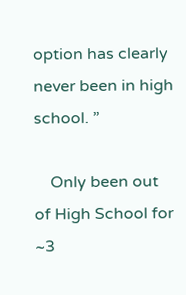option has clearly never been in high school. ”

    Only been out of High School for ~3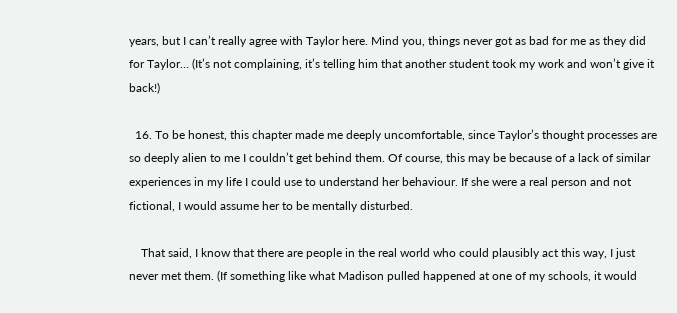years, but I can’t really agree with Taylor here. Mind you, things never got as bad for me as they did for Taylor… (It’s not complaining, it’s telling him that another student took my work and won’t give it back!)

  16. To be honest, this chapter made me deeply uncomfortable, since Taylor’s thought processes are so deeply alien to me I couldn’t get behind them. Of course, this may be because of a lack of similar experiences in my life I could use to understand her behaviour. If she were a real person and not fictional, I would assume her to be mentally disturbed.

    That said, I know that there are people in the real world who could plausibly act this way, I just never met them. (If something like what Madison pulled happened at one of my schools, it would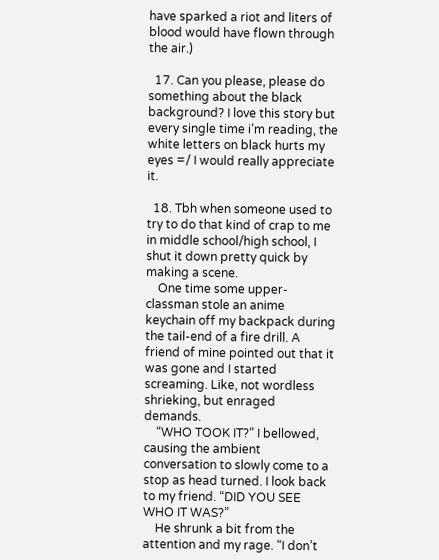have sparked a riot and liters of blood would have flown through the air.)

  17. Can you please, please do something about the black background? I love this story but every single time i’m reading, the white letters on black hurts my eyes =/ I would really appreciate it.

  18. Tbh when someone used to try to do that kind of crap to me in middle school/high school, I shut it down pretty quick by making a scene.
    One time some upper-classman stole an anime keychain off my backpack during the tail-end of a fire drill. A friend of mine pointed out that it was gone and I started screaming. Like, not wordless shrieking, but enraged demands.
    “WHO TOOK IT?” I bellowed, causing the ambient conversation to slowly come to a stop as head turned. I look back to my friend. “DID YOU SEE WHO IT WAS?”
    He shrunk a bit from the attention and my rage. “I don’t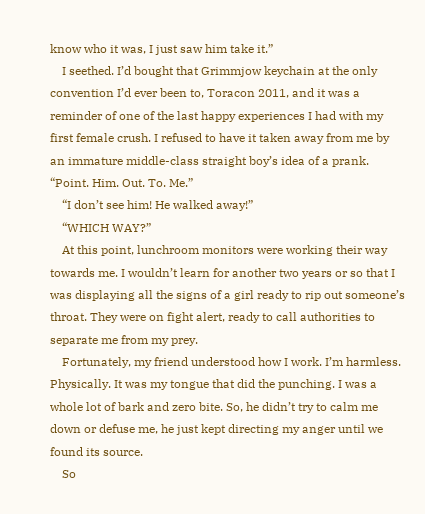know who it was, I just saw him take it.”
    I seethed. I’d bought that Grimmjow keychain at the only convention I’d ever been to, Toracon 2011, and it was a reminder of one of the last happy experiences I had with my first female crush. I refused to have it taken away from me by an immature middle-class straight boy’s idea of a prank. “Point. Him. Out. To. Me.”
    “I don’t see him! He walked away!”
    “WHICH WAY?”
    At this point, lunchroom monitors were working their way towards me. I wouldn’t learn for another two years or so that I was displaying all the signs of a girl ready to rip out someone’s throat. They were on fight alert, ready to call authorities to separate me from my prey.
    Fortunately, my friend understood how I work. I’m harmless. Physically. It was my tongue that did the punching. I was a whole lot of bark and zero bite. So, he didn’t try to calm me down or defuse me, he just kept directing my anger until we found its source.
    So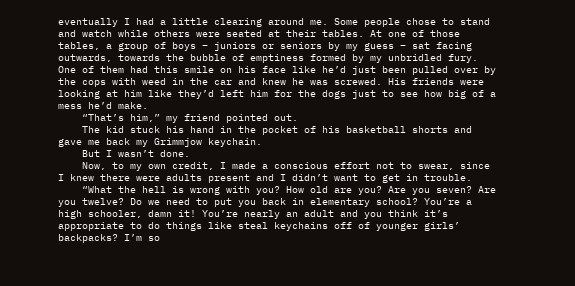eventually I had a little clearing around me. Some people chose to stand and watch while others were seated at their tables. At one of those tables, a group of boys – juniors or seniors by my guess – sat facing outwards, towards the bubble of emptiness formed by my unbridled fury. One of them had this smile on his face like he’d just been pulled over by the cops with weed in the car and knew he was screwed. His friends were looking at him like they’d left him for the dogs just to see how big of a mess he’d make.
    “That’s him,” my friend pointed out.
    The kid stuck his hand in the pocket of his basketball shorts and gave me back my Grimmjow keychain.
    But I wasn’t done.
    Now, to my own credit, I made a conscious effort not to swear, since I knew there were adults present and I didn’t want to get in trouble.
    “What the hell is wrong with you? How old are you? Are you seven? Are you twelve? Do we need to put you back in elementary school? You’re a high schooler, damn it! You’re nearly an adult and you think it’s appropriate to do things like steal keychains off of younger girls’ backpacks? I’m so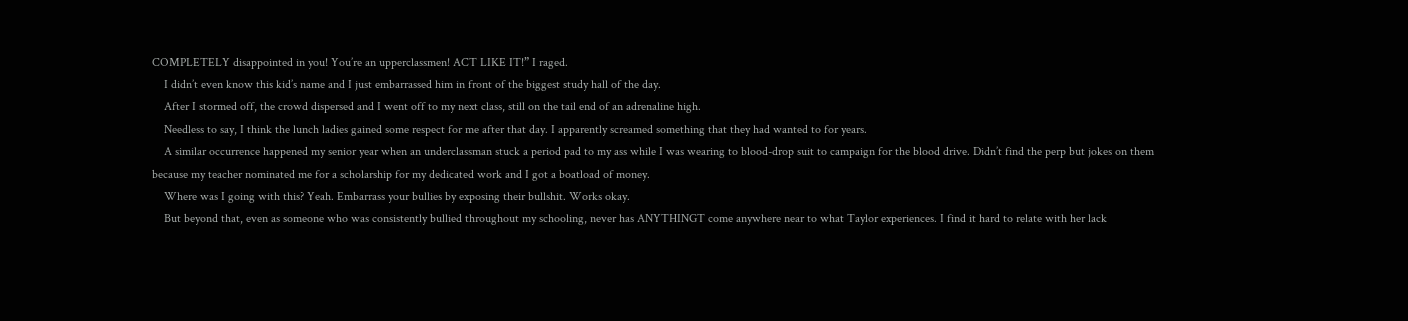COMPLETELY disappointed in you! You’re an upperclassmen! ACT LIKE IT!” I raged.
    I didn’t even know this kid’s name and I just embarrassed him in front of the biggest study hall of the day.
    After I stormed off, the crowd dispersed and I went off to my next class, still on the tail end of an adrenaline high.
    Needless to say, I think the lunch ladies gained some respect for me after that day. I apparently screamed something that they had wanted to for years.
    A similar occurrence happened my senior year when an underclassman stuck a period pad to my ass while I was wearing to blood-drop suit to campaign for the blood drive. Didn’t find the perp but jokes on them because my teacher nominated me for a scholarship for my dedicated work and I got a boatload of money.
    Where was I going with this? Yeah. Embarrass your bullies by exposing their bullshit. Works okay.
    But beyond that, even as someone who was consistently bullied throughout my schooling, never has ANYTHINGT come anywhere near to what Taylor experiences. I find it hard to relate with her lack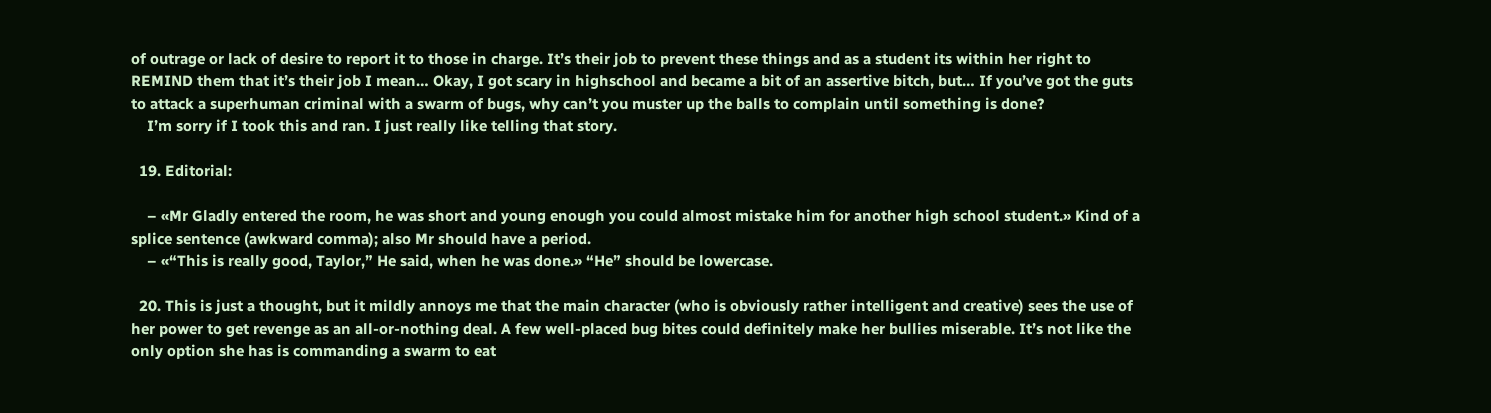of outrage or lack of desire to report it to those in charge. It’s their job to prevent these things and as a student its within her right to REMIND them that it’s their job I mean… Okay, I got scary in highschool and became a bit of an assertive bitch, but… If you’ve got the guts to attack a superhuman criminal with a swarm of bugs, why can’t you muster up the balls to complain until something is done?
    I’m sorry if I took this and ran. I just really like telling that story.

  19. Editorial:

    – «Mr Gladly entered the room, he was short and young enough you could almost mistake him for another high school student.» Kind of a splice sentence (awkward comma); also Mr should have a period.
    – «“This is really good, Taylor,” He said, when he was done.» “He” should be lowercase.

  20. This is just a thought, but it mildly annoys me that the main character (who is obviously rather intelligent and creative) sees the use of her power to get revenge as an all-or-nothing deal. A few well-placed bug bites could definitely make her bullies miserable. It’s not like the only option she has is commanding a swarm to eat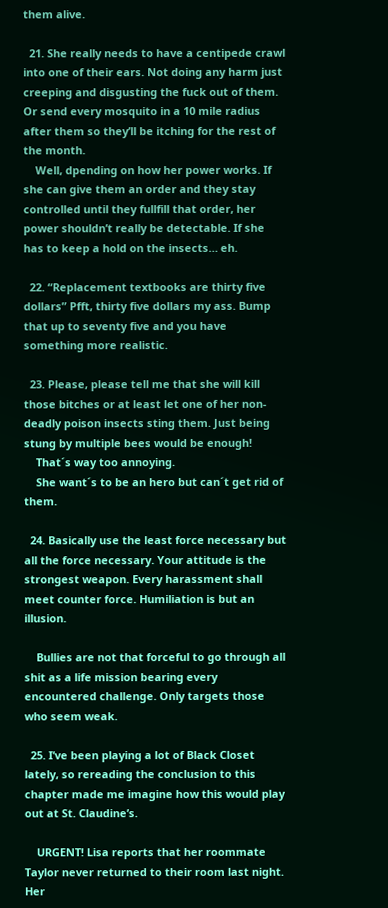them alive.

  21. She really needs to have a centipede crawl into one of their ears. Not doing any harm just creeping and disgusting the fuck out of them. Or send every mosquito in a 10 mile radius after them so they’ll be itching for the rest of the month.
    Well, dpending on how her power works. If she can give them an order and they stay controlled until they fullfill that order, her power shouldn’t really be detectable. If she has to keep a hold on the insects… eh.

  22. “Replacement textbooks are thirty five dollars” Pfft, thirty five dollars my ass. Bump that up to seventy five and you have something more realistic.

  23. Please, please tell me that she will kill those bitches or at least let one of her non-deadly poison insects sting them. Just being stung by multiple bees would be enough!
    That´s way too annoying.
    She want´s to be an hero but can´t get rid of them.

  24. Basically use the least force necessary but all the force necessary. Your attitude is the strongest weapon. Every harassment shall meet counter force. Humiliation is but an illusion.

    Bullies are not that forceful to go through all shit as a life mission bearing every encountered challenge. Only targets those who seem weak.

  25. I’ve been playing a lot of Black Closet lately, so rereading the conclusion to this chapter made me imagine how this would play out at St. Claudine’s.

    URGENT! Lisa reports that her roommate Taylor never returned to their room last night. Her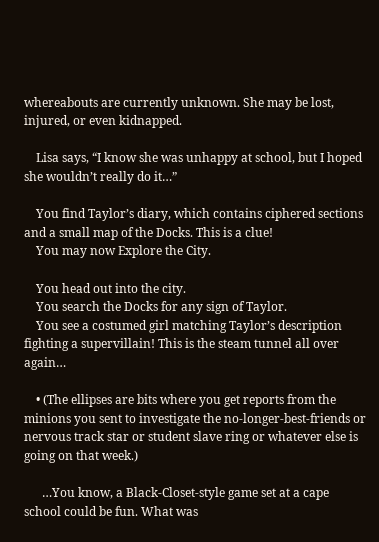whereabouts are currently unknown. She may be lost, injured, or even kidnapped.

    Lisa says, “I know she was unhappy at school, but I hoped she wouldn’t really do it…”

    You find Taylor’s diary, which contains ciphered sections and a small map of the Docks. This is a clue!
    You may now Explore the City.

    You head out into the city.
    You search the Docks for any sign of Taylor.
    You see a costumed girl matching Taylor’s description fighting a supervillain! This is the steam tunnel all over again…

    • (The ellipses are bits where you get reports from the minions you sent to investigate the no-longer-best-friends or nervous track star or student slave ring or whatever else is going on that week.)

      …You know, a Black-Closet-style game set at a cape school could be fun. What was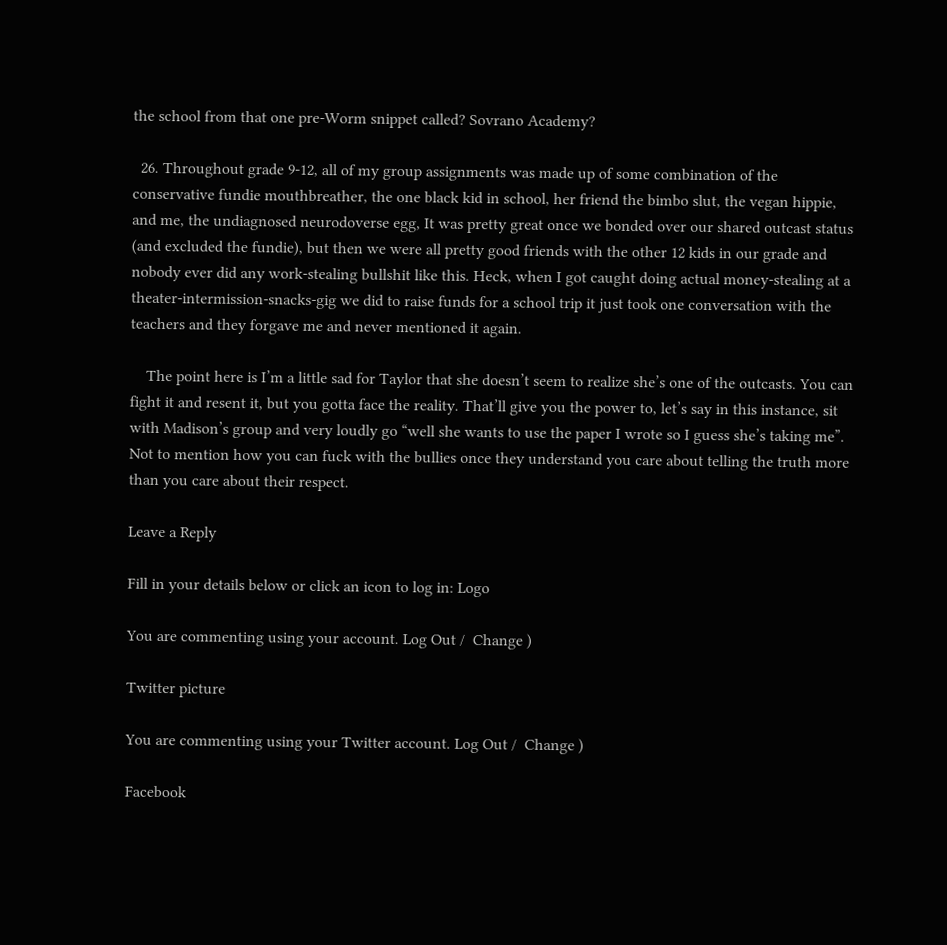the school from that one pre-Worm snippet called? Sovrano Academy?

  26. Throughout grade 9-12, all of my group assignments was made up of some combination of the conservative fundie mouthbreather, the one black kid in school, her friend the bimbo slut, the vegan hippie, and me, the undiagnosed neurodoverse egg, It was pretty great once we bonded over our shared outcast status (and excluded the fundie), but then we were all pretty good friends with the other 12 kids in our grade and nobody ever did any work-stealing bullshit like this. Heck, when I got caught doing actual money-stealing at a theater-intermission-snacks-gig we did to raise funds for a school trip it just took one conversation with the teachers and they forgave me and never mentioned it again.

    The point here is I’m a little sad for Taylor that she doesn’t seem to realize she’s one of the outcasts. You can fight it and resent it, but you gotta face the reality. That’ll give you the power to, let’s say in this instance, sit with Madison’s group and very loudly go “well she wants to use the paper I wrote so I guess she’s taking me”. Not to mention how you can fuck with the bullies once they understand you care about telling the truth more than you care about their respect.

Leave a Reply

Fill in your details below or click an icon to log in: Logo

You are commenting using your account. Log Out /  Change )

Twitter picture

You are commenting using your Twitter account. Log Out /  Change )

Facebook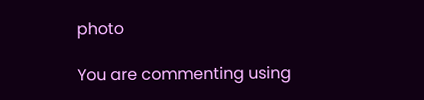photo

You are commenting using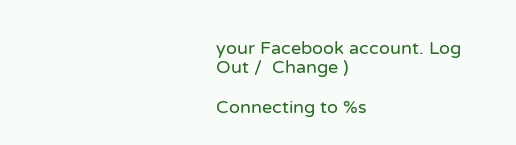your Facebook account. Log Out /  Change )

Connecting to %s